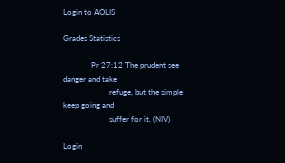Login to AOLIS

Grades Statistics

              Pr 27:12 The prudent see danger and take
                       refuge, but the simple keep going and
                       suffer for it. (NIV)

Login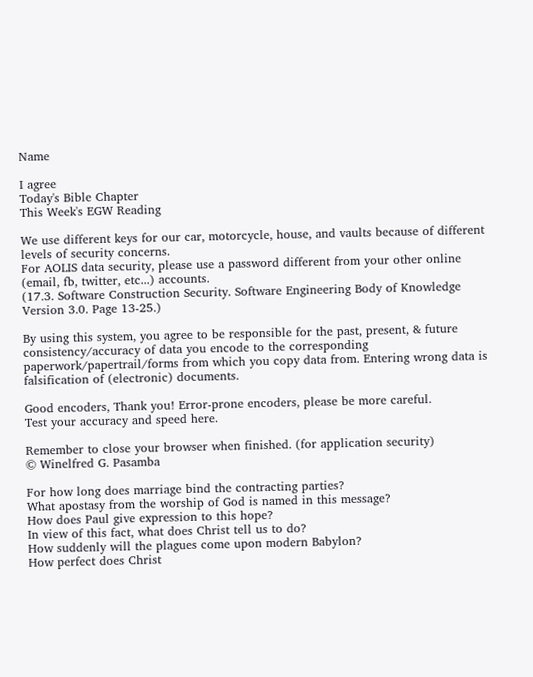Name

I agree
Today's Bible Chapter
This Week's EGW Reading

We use different keys for our car, motorcycle, house, and vaults because of different levels of security concerns.
For AOLIS data security, please use a password different from your other online (email, fb, twitter, etc...) accounts.
(17.3. Software Construction Security. Software Engineering Body of Knowledge Version 3.0. Page 13-25.)

By using this system, you agree to be responsible for the past, present, & future consistency/accuracy of data you encode to the corresponding paperwork/papertrail/forms from which you copy data from. Entering wrong data is falsification of (electronic) documents.

Good encoders, Thank you! Error-prone encoders, please be more careful.
Test your accuracy and speed here.

Remember to close your browser when finished. (for application security)
© Winelfred G. Pasamba

For how long does marriage bind the contracting parties?
What apostasy from the worship of God is named in this message?
How does Paul give expression to this hope?
In view of this fact, what does Christ tell us to do?
How suddenly will the plagues come upon modern Babylon?
How perfect does Christ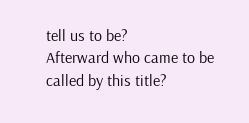tell us to be?
Afterward who came to be called by this title?